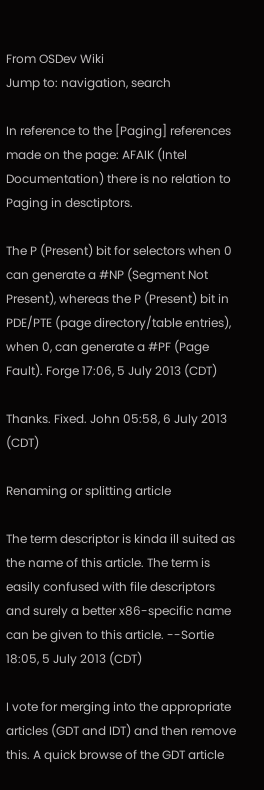From OSDev Wiki
Jump to: navigation, search

In reference to the [Paging] references made on the page: AFAIK (Intel Documentation) there is no relation to Paging in desctiptors.

The P (Present) bit for selectors when 0 can generate a #NP (Segment Not Present), whereas the P (Present) bit in PDE/PTE (page directory/table entries), when 0, can generate a #PF (Page Fault). Forge 17:06, 5 July 2013 (CDT)

Thanks. Fixed. John 05:58, 6 July 2013 (CDT)

Renaming or splitting article

The term descriptor is kinda ill suited as the name of this article. The term is easily confused with file descriptors and surely a better x86-specific name can be given to this article. --Sortie 18:05, 5 July 2013 (CDT)

I vote for merging into the appropriate articles (GDT and IDT) and then remove this. A quick browse of the GDT article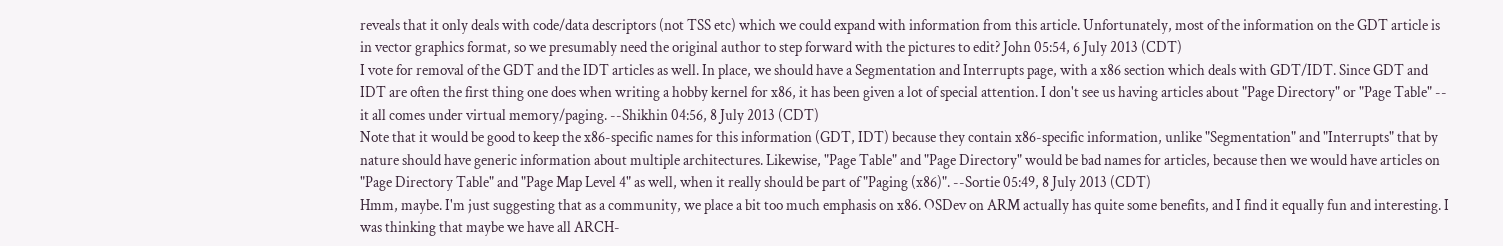reveals that it only deals with code/data descriptors (not TSS etc) which we could expand with information from this article. Unfortunately, most of the information on the GDT article is in vector graphics format, so we presumably need the original author to step forward with the pictures to edit? John 05:54, 6 July 2013 (CDT)
I vote for removal of the GDT and the IDT articles as well. In place, we should have a Segmentation and Interrupts page, with a x86 section which deals with GDT/IDT. Since GDT and IDT are often the first thing one does when writing a hobby kernel for x86, it has been given a lot of special attention. I don't see us having articles about "Page Directory" or "Page Table" -- it all comes under virtual memory/paging. --Shikhin 04:56, 8 July 2013 (CDT)
Note that it would be good to keep the x86-specific names for this information (GDT, IDT) because they contain x86-specific information, unlike "Segmentation" and "Interrupts" that by nature should have generic information about multiple architectures. Likewise, "Page Table" and "Page Directory" would be bad names for articles, because then we would have articles on "Page Directory Table" and "Page Map Level 4" as well, when it really should be part of "Paging (x86)". --Sortie 05:49, 8 July 2013 (CDT)
Hmm, maybe. I'm just suggesting that as a community, we place a bit too much emphasis on x86. OSDev on ARM actually has quite some benefits, and I find it equally fun and interesting. I was thinking that maybe we have all ARCH-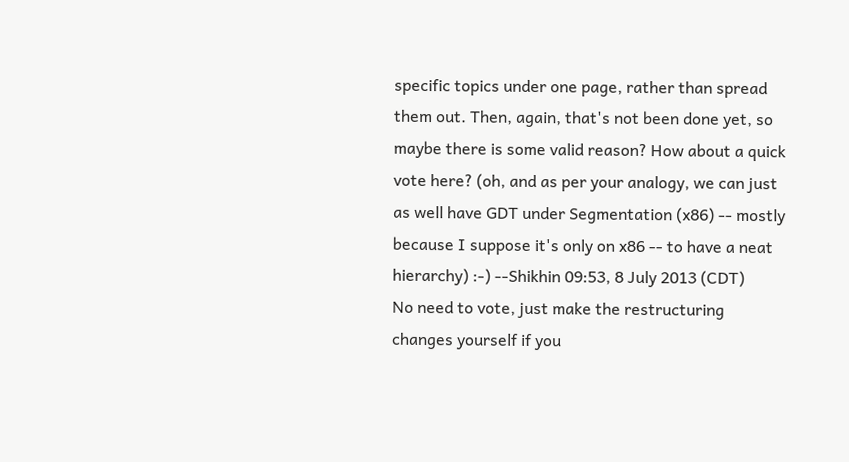specific topics under one page, rather than spread them out. Then, again, that's not been done yet, so maybe there is some valid reason? How about a quick vote here? (oh, and as per your analogy, we can just as well have GDT under Segmentation (x86) -- mostly because I suppose it's only on x86 -- to have a neat hierarchy) :-) --Shikhin 09:53, 8 July 2013 (CDT)
No need to vote, just make the restructuring changes yourself if you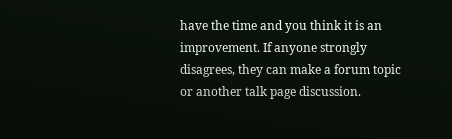have the time and you think it is an improvement. If anyone strongly disagrees, they can make a forum topic or another talk page discussion.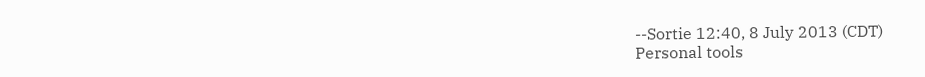--Sortie 12:40, 8 July 2013 (CDT)
Personal tools